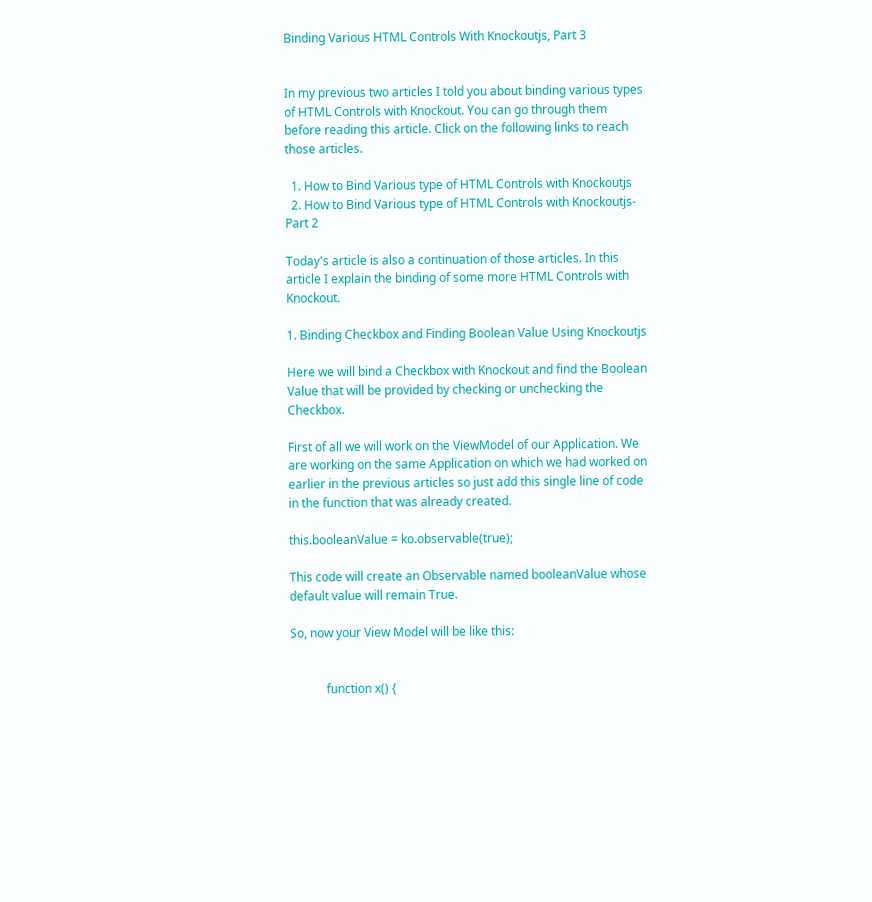Binding Various HTML Controls With Knockoutjs, Part 3


In my previous two articles I told you about binding various types of HTML Controls with Knockout. You can go through them before reading this article. Click on the following links to reach those articles.

  1. How to Bind Various type of HTML Controls with Knockoutjs
  2. How to Bind Various type of HTML Controls with Knockoutjs-Part 2

Today's article is also a continuation of those articles. In this article I explain the binding of some more HTML Controls with Knockout.

1. Binding Checkbox and Finding Boolean Value Using Knockoutjs

Here we will bind a Checkbox with Knockout and find the Boolean Value that will be provided by checking or unchecking the Checkbox.

First of all we will work on the ViewModel of our Application. We are working on the same Application on which we had worked on earlier in the previous articles so just add this single line of code in the function that was already created.

this.booleanValue = ko.observable(true);

This code will create an Observable named booleanValue whose default value will remain True.

So, now your View Model will be like this:


            function x() {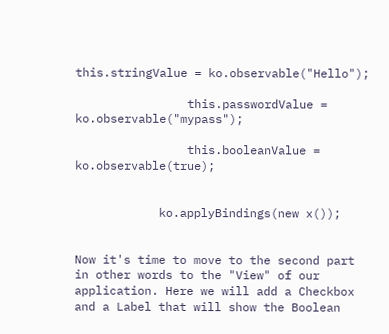this.stringValue = ko.observable("Hello");

                this.passwordValue = ko.observable("mypass");

                this.booleanValue = ko.observable(true);


            ko.applyBindings(new x());


Now it's time to move to the second part in other words to the "View" of our application. Here we will add a Checkbox and a Label that will show the Boolean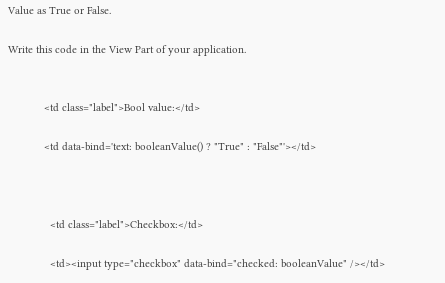Value as True or False.

Write this code in the View Part of your application.


            <td class="label">Bool value:</td>

            <td data-bind='text: booleanValue() ? "True" : "False"'></td>



              <td class="label">Checkbox:</td>

              <td><input type="checkbox" data-bind="checked: booleanValue" /></td>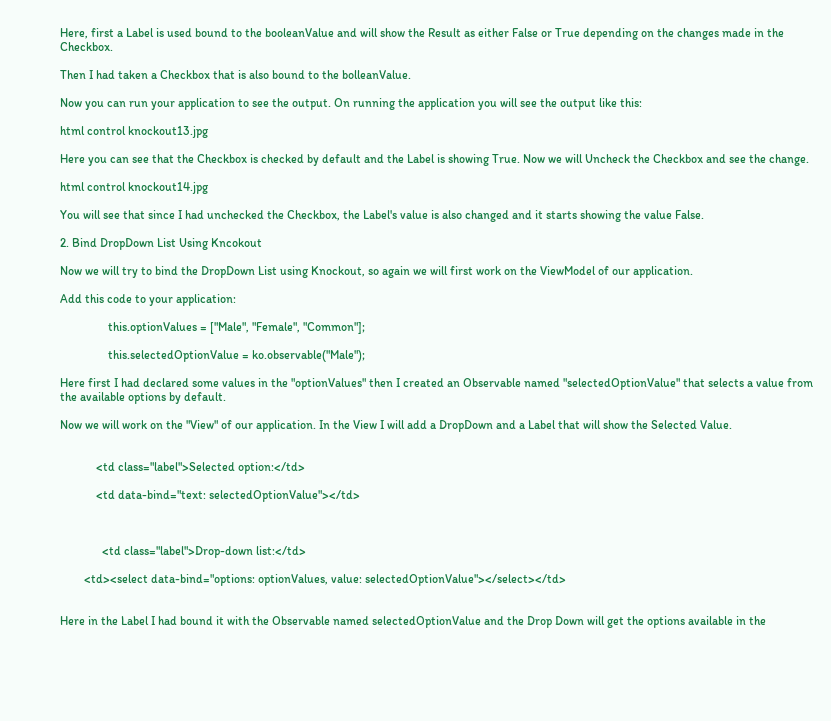Here, first a Label is used bound to the booleanValue and will show the Result as either False or True depending on the changes made in the Checkbox.

Then I had taken a Checkbox that is also bound to the bolleanValue.

Now you can run your application to see the output. On running the application you will see the output like this:

html control knockout13.jpg

Here you can see that the Checkbox is checked by default and the Label is showing True. Now we will Uncheck the Checkbox and see the change.

html control knockout14.jpg

You will see that since I had unchecked the Checkbox, the Label's value is also changed and it starts showing the value False.

2. Bind DropDown List Using Kncokout

Now we will try to bind the DropDown List using Knockout, so again we will first work on the ViewModel of our application.

Add this code to your application:

                this.optionValues = ["Male", "Female", "Common"];

                this.selectedOptionValue = ko.observable("Male");

Here first I had declared some values in the "optionValues" then I created an Observable named "selectedOptionValue" that selects a value from the available options by default.

Now we will work on the "View" of our application. In the View I will add a DropDown and a Label that will show the Selected Value.


            <td class="label">Selected option:</td>

            <td data-bind="text: selectedOptionValue"></td>



              <td class="label">Drop-down list:</td>

        <td><select data-bind="options: optionValues, value: selectedOptionValue"></select></td>


Here in the Label I had bound it with the Observable named selectedOptionValue and the Drop Down will get the options available in the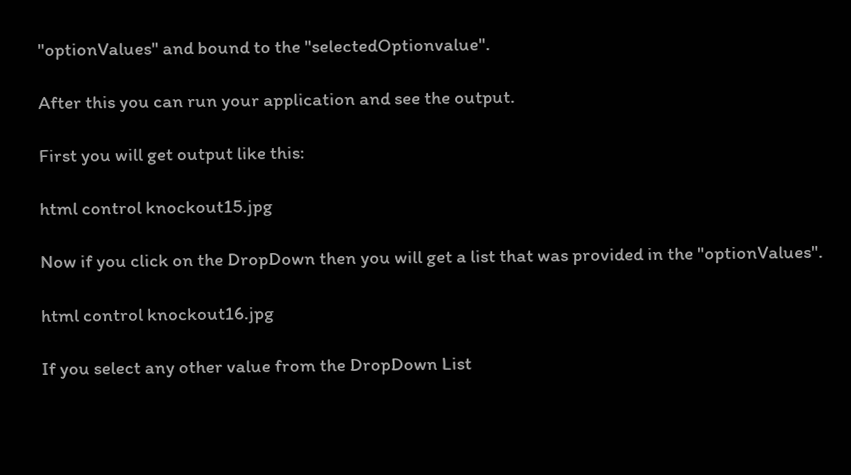"optionValues" and bound to the "selectedOptionvalue".

After this you can run your application and see the output.

First you will get output like this:

html control knockout15.jpg

Now if you click on the DropDown then you will get a list that was provided in the "optionValues".

html control knockout16.jpg

If you select any other value from the DropDown List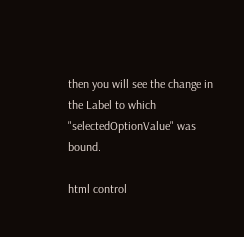then you will see the change in the Label to which "selectedOptionValue" was bound.

html control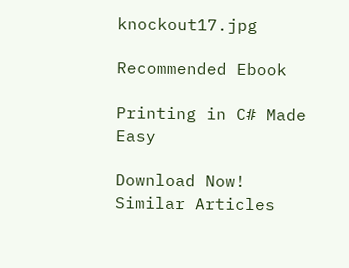knockout17.jpg

Recommended Ebook

Printing in C# Made Easy

Download Now!
Similar Articles